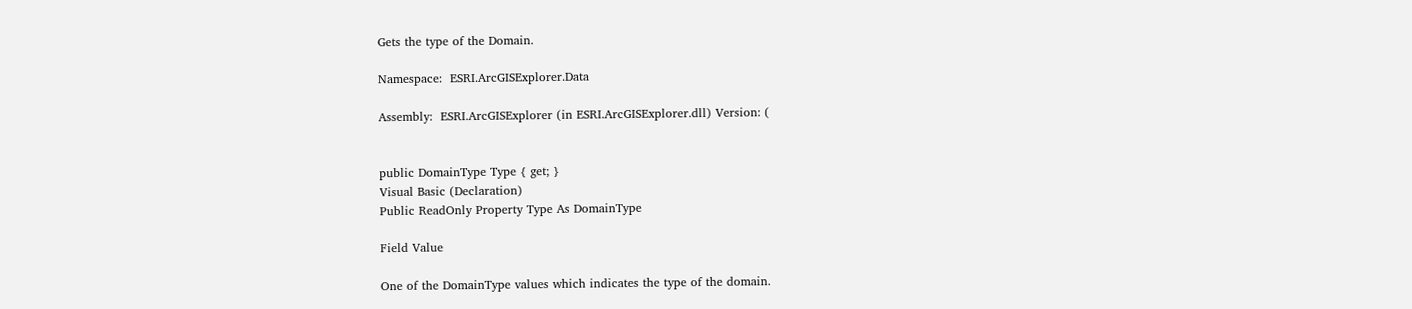Gets the type of the Domain.

Namespace:  ESRI.ArcGISExplorer.Data

Assembly:  ESRI.ArcGISExplorer (in ESRI.ArcGISExplorer.dll) Version: (


public DomainType Type { get; }
Visual Basic (Declaration)
Public ReadOnly Property Type As DomainType

Field Value

One of the DomainType values which indicates the type of the domain.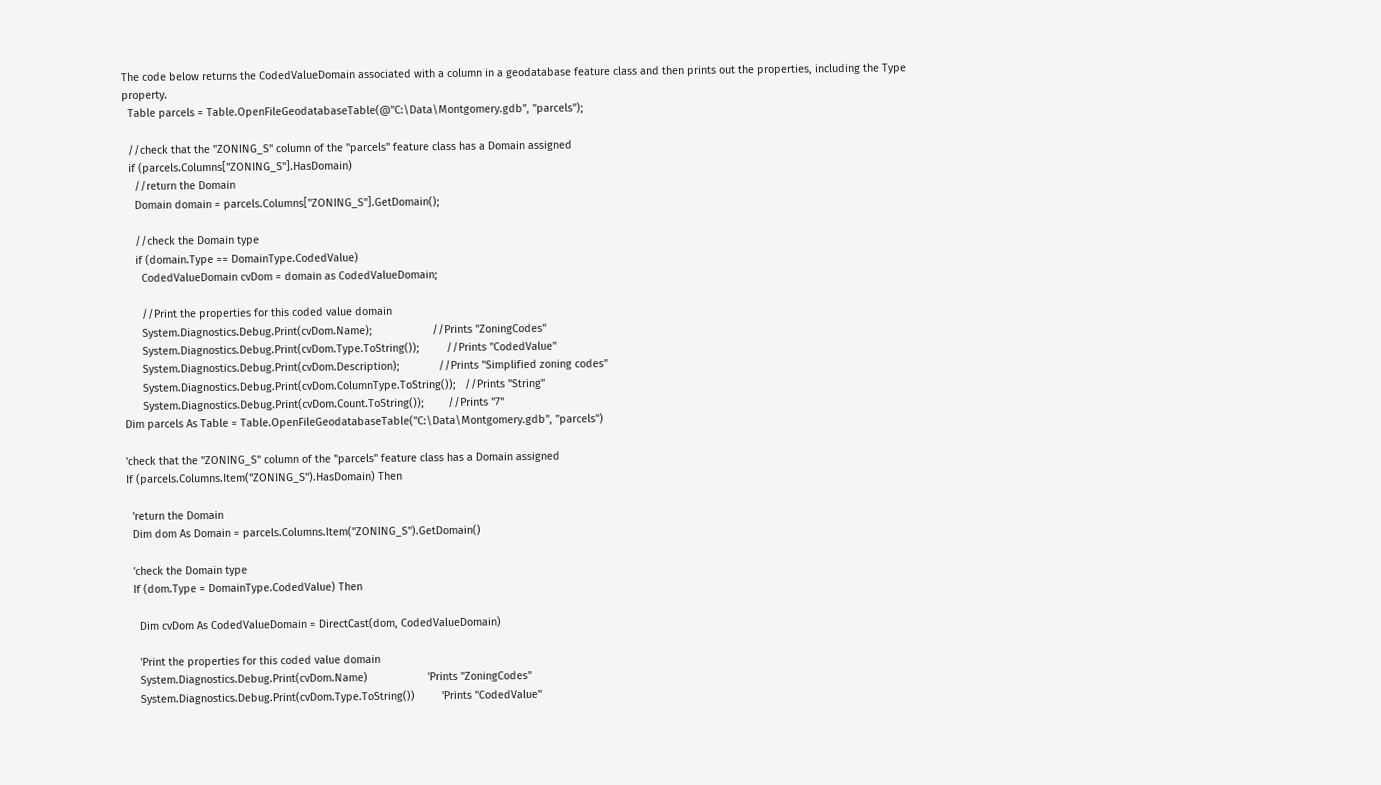The code below returns the CodedValueDomain associated with a column in a geodatabase feature class and then prints out the properties, including the Type property.
  Table parcels = Table.OpenFileGeodatabaseTable(@"C:\Data\Montgomery.gdb", "parcels");

  //check that the "ZONING_S" column of the "parcels" feature class has a Domain assigned
  if (parcels.Columns["ZONING_S"].HasDomain)
    //return the Domain
    Domain domain = parcels.Columns["ZONING_S"].GetDomain();

    //check the Domain type
    if (domain.Type == DomainType.CodedValue)
      CodedValueDomain cvDom = domain as CodedValueDomain;

      //Print the properties for this coded value domain
      System.Diagnostics.Debug.Print(cvDom.Name);                    //Prints "ZoningCodes"
      System.Diagnostics.Debug.Print(cvDom.Type.ToString());         //Prints "CodedValue"
      System.Diagnostics.Debug.Print(cvDom.Description);             //Prints "Simplified zoning codes"
      System.Diagnostics.Debug.Print(cvDom.ColumnType.ToString());   //Prints "String"
      System.Diagnostics.Debug.Print(cvDom.Count.ToString());        //Prints "7"
Dim parcels As Table = Table.OpenFileGeodatabaseTable("C:\Data\Montgomery.gdb", "parcels")

'check that the "ZONING_S" column of the "parcels" feature class has a Domain assigned
If (parcels.Columns.Item("ZONING_S").HasDomain) Then

  'return the Domain
  Dim dom As Domain = parcels.Columns.Item("ZONING_S").GetDomain()

  'check the Domain type
  If (dom.Type = DomainType.CodedValue) Then

    Dim cvDom As CodedValueDomain = DirectCast(dom, CodedValueDomain)

    'Print the properties for this coded value domain
    System.Diagnostics.Debug.Print(cvDom.Name)                    'Prints "ZoningCodes"
    System.Diagnostics.Debug.Print(cvDom.Type.ToString())         'Prints "CodedValue"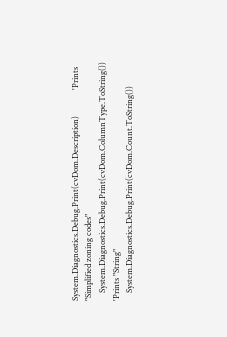System.Diagnostics.Debug.Print(cvDom.Description)             'Prints "Simplified zoning codes"
    System.Diagnostics.Debug.Print(cvDom.ColumnType.ToString())   'Prints "String"
    System.Diagnostics.Debug.Print(cvDom.Count.ToString())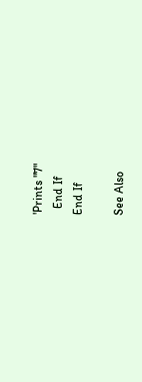'Prints "7"
  End If
End If

See Also